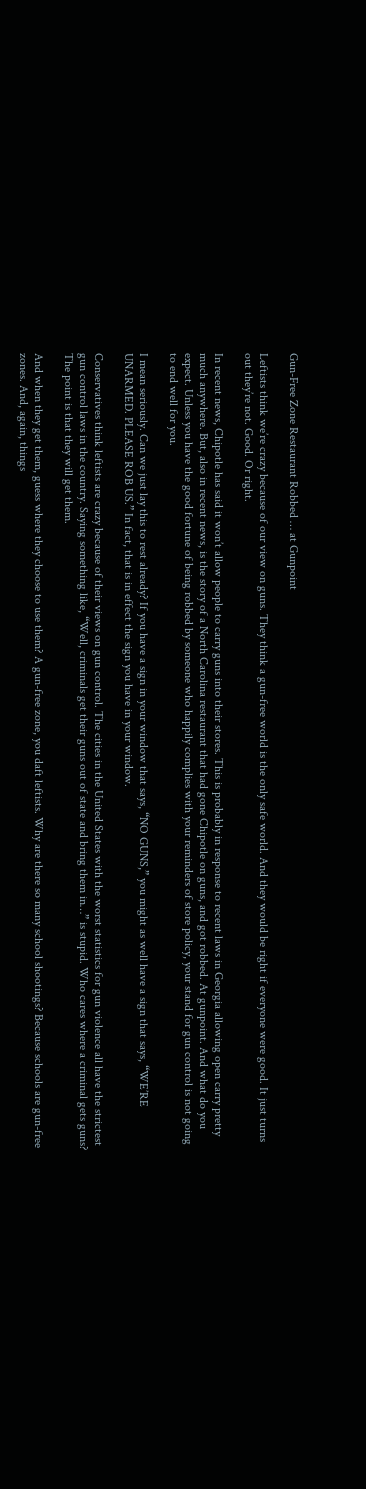Gun-Free Zone Restaurant Robbed … at Gunpoint

Leftists think we’re crazy because of our view on guns. They think a gun-free world is the only safe world. And they would be right if everyone were good. It just turns out they’re not. Good. Or right.

In recent news, Chipotle has said it won’t allow people to carry guns into their stores. This is probably in response to recent laws in Georgia allowing open carry pretty much anywhere. But, also in recent news, is the story of a North Carolina restaurant that had gone Chipotle on guns, and got robbed. At gunpoint. And what do you expect. Unless you have the good fortune of being robbed by someone who happily complies with your reminders of store policy, your stand for gun control is not going to end well for you.

I mean seriously. Can we just lay this to rest already? If you have a sign in your window that says, “NO GUNS,” you might as well have a sign that says, “WE’RE UNARMED. PLEASE ROB US.” In fact, that is in effect the sign you have in your window.

Conservatives think leftists are crazy because of their views on gun control. The cities in the United States with the worst statistics for gun violence all have the strictest gun control laws in the country. Saying something like, “Well, criminals get their guns out of state and bring them in…” is stupid. Who cares where a criminal gets guns? The point is that they will get them.

And when they get them, guess where they choose to use them? A gun-free zone, you daft leftists. Why are there so many school shootings? Because schools are gun-free zones. And, again, things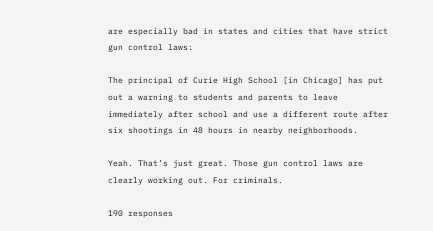are especially bad in states and cities that have strict gun control laws:

The principal of Curie High School [in Chicago] has put out a warning to students and parents to leave immediately after school and use a different route after six shootings in 48 hours in nearby neighborhoods.

Yeah. That’s just great. Those gun control laws are clearly working out. For criminals.

190 responses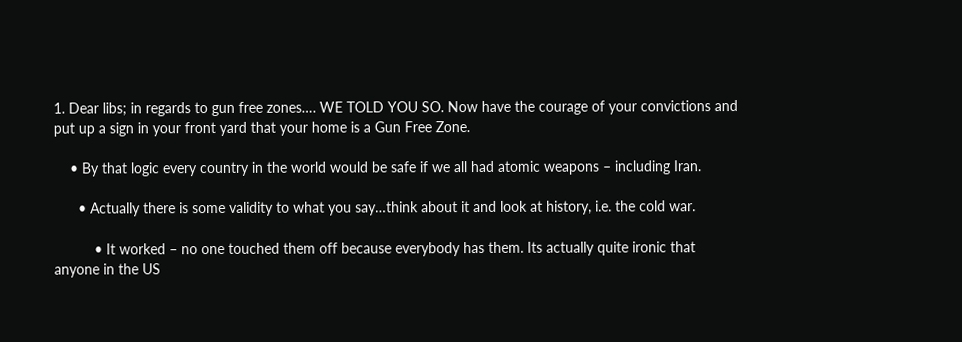1. Dear libs; in regards to gun free zones…. WE TOLD YOU SO. Now have the courage of your convictions and put up a sign in your front yard that your home is a Gun Free Zone.

    • By that logic every country in the world would be safe if we all had atomic weapons – including Iran.

      • Actually there is some validity to what you say…think about it and look at history, i.e. the cold war.

          • It worked – no one touched them off because everybody has them. Its actually quite ironic that anyone in the US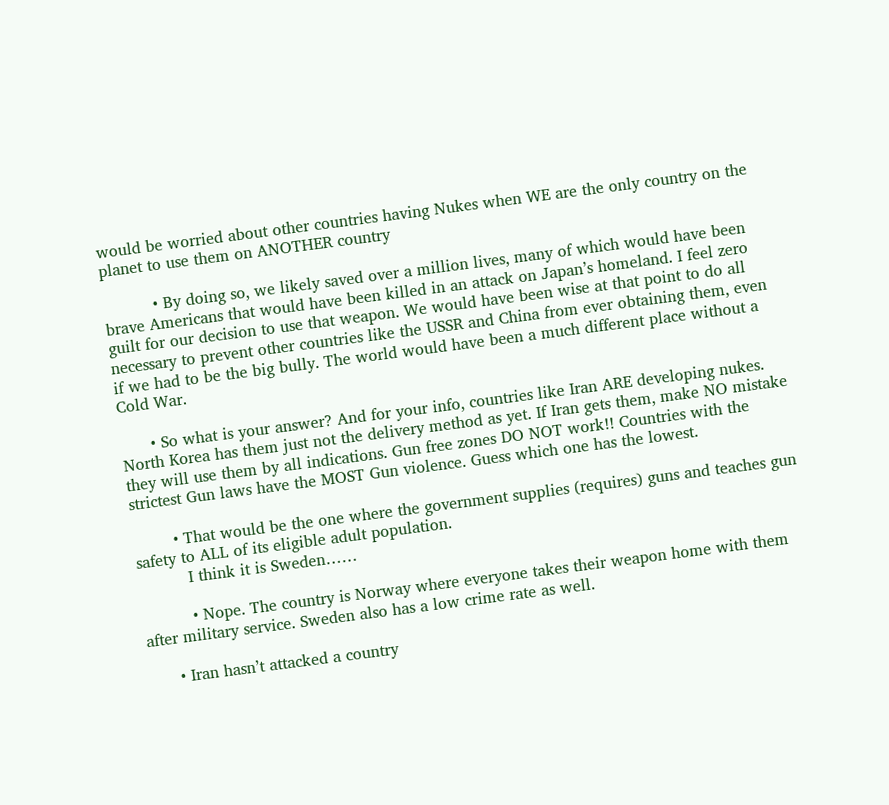would be worried about other countries having Nukes when WE are the only country on the planet to use them on ANOTHER country

          • By doing so, we likely saved over a million lives, many of which would have been brave Americans that would have been killed in an attack on Japan’s homeland. I feel zero guilt for our decision to use that weapon. We would have been wise at that point to do all necessary to prevent other countries like the USSR and China from ever obtaining them, even if we had to be the big bully. The world would have been a much different place without a Cold War.

      • So what is your answer? And for your info, countries like Iran ARE developing nukes. North Korea has them just not the delivery method as yet. If Iran gets them, make NO mistake they will use them by all indications. Gun free zones DO NOT work!! Countries with the strictest Gun laws have the MOST Gun violence. Guess which one has the lowest.

        • That would be the one where the government supplies (requires) guns and teaches gun safety to ALL of its eligible adult population.
          I think it is Sweden……

          • Nope. The country is Norway where everyone takes their weapon home with them after military service. Sweden also has a low crime rate as well.

      • Iran hasn’t attacked a country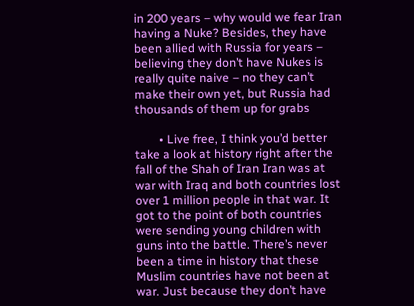in 200 years – why would we fear Iran having a Nuke? Besides, they have been allied with Russia for years – believing they don’t have Nukes is really quite naive – no they can’t make their own yet, but Russia had thousands of them up for grabs

        • Live free, I think you’d better take a look at history right after the fall of the Shah of Iran Iran was at war with Iraq and both countries lost over 1 million people in that war. It got to the point of both countries were sending young children with guns into the battle. There’s never been a time in history that these Muslim countries have not been at war. Just because they don’t have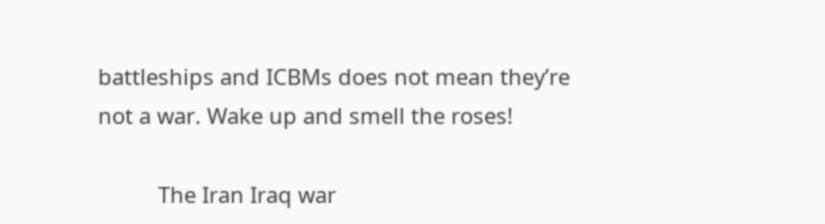battleships and ICBMs does not mean they’re not a war. Wake up and smell the roses!

          The Iran Iraq war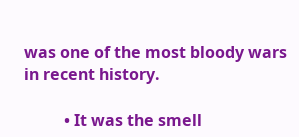was one of the most bloody wars in recent history.

          • It was the smell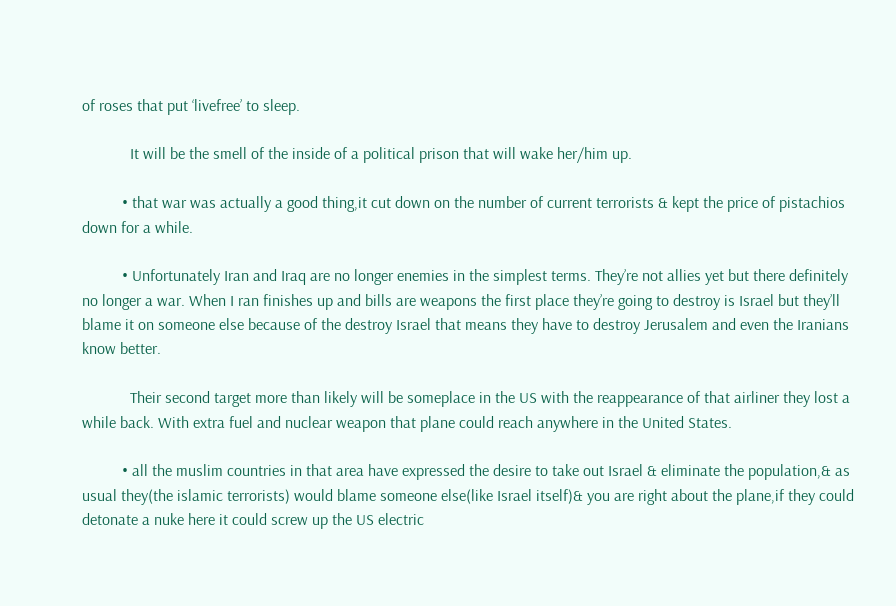of roses that put ‘livefree’ to sleep.

            It will be the smell of the inside of a political prison that will wake her/him up.

          • that war was actually a good thing,it cut down on the number of current terrorists & kept the price of pistachios down for a while.

          • Unfortunately Iran and Iraq are no longer enemies in the simplest terms. They’re not allies yet but there definitely no longer a war. When I ran finishes up and bills are weapons the first place they’re going to destroy is Israel but they’ll blame it on someone else because of the destroy Israel that means they have to destroy Jerusalem and even the Iranians know better.

            Their second target more than likely will be someplace in the US with the reappearance of that airliner they lost a while back. With extra fuel and nuclear weapon that plane could reach anywhere in the United States.

          • all the muslim countries in that area have expressed the desire to take out Israel & eliminate the population,& as usual they(the islamic terrorists) would blame someone else(like Israel itself)& you are right about the plane,if they could detonate a nuke here it could screw up the US electric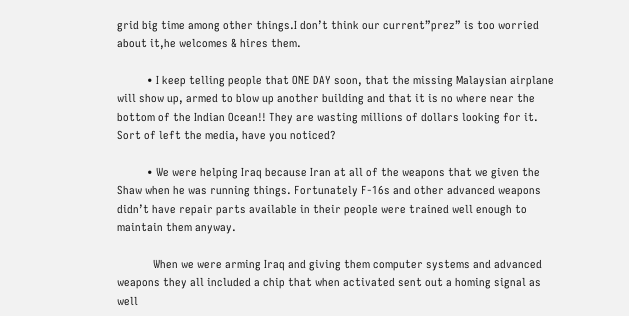grid big time among other things.I don’t think our current”prez” is too worried about it,he welcomes & hires them.

          • I keep telling people that ONE DAY soon, that the missing Malaysian airplane will show up, armed to blow up another building and that it is no where near the bottom of the Indian Ocean!! They are wasting millions of dollars looking for it. Sort of left the media, have you noticed?

          • We were helping Iraq because Iran at all of the weapons that we given the Shaw when he was running things. Fortunately F-16s and other advanced weapons didn’t have repair parts available in their people were trained well enough to maintain them anyway.

            When we were arming Iraq and giving them computer systems and advanced weapons they all included a chip that when activated sent out a homing signal as well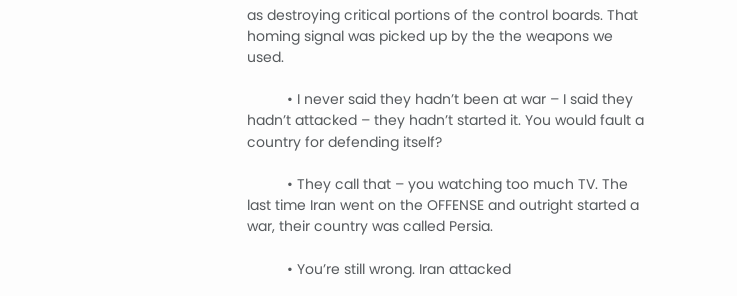as destroying critical portions of the control boards. That homing signal was picked up by the the weapons we used.

          • I never said they hadn’t been at war – I said they hadn’t attacked – they hadn’t started it. You would fault a country for defending itself?

          • They call that – you watching too much TV. The last time Iran went on the OFFENSE and outright started a war, their country was called Persia.

          • You’re still wrong. Iran attacked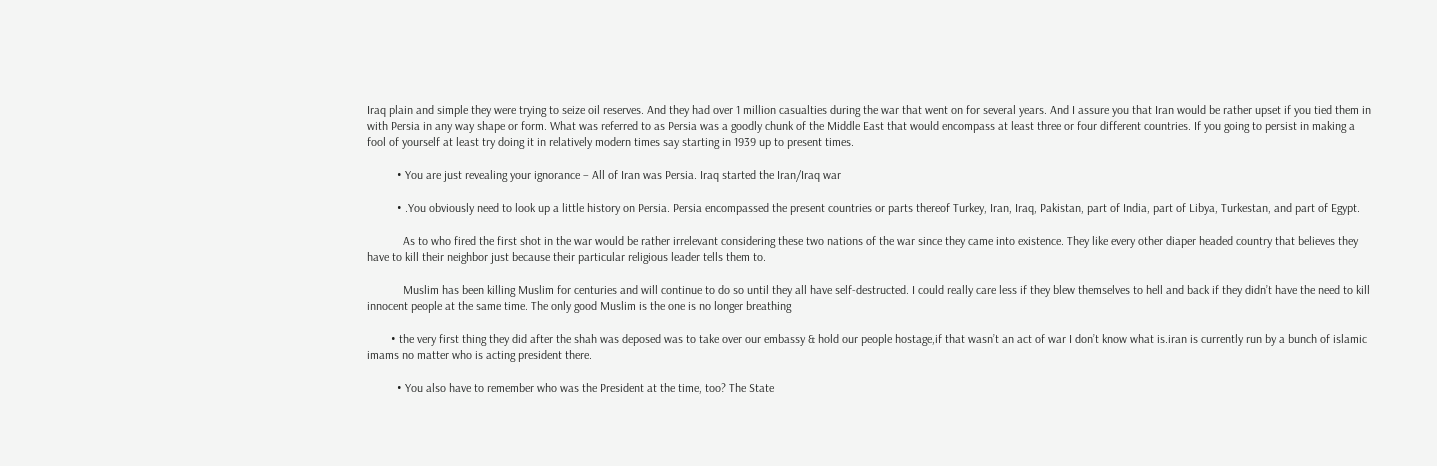Iraq plain and simple they were trying to seize oil reserves. And they had over 1 million casualties during the war that went on for several years. And I assure you that Iran would be rather upset if you tied them in with Persia in any way shape or form. What was referred to as Persia was a goodly chunk of the Middle East that would encompass at least three or four different countries. If you going to persist in making a fool of yourself at least try doing it in relatively modern times say starting in 1939 up to present times.

          • You are just revealing your ignorance – All of Iran was Persia. Iraq started the Iran/Iraq war

          • .You obviously need to look up a little history on Persia. Persia encompassed the present countries or parts thereof Turkey, Iran, Iraq, Pakistan, part of India, part of Libya, Turkestan, and part of Egypt.

            As to who fired the first shot in the war would be rather irrelevant considering these two nations of the war since they came into existence. They like every other diaper headed country that believes they have to kill their neighbor just because their particular religious leader tells them to.

            Muslim has been killing Muslim for centuries and will continue to do so until they all have self-destructed. I could really care less if they blew themselves to hell and back if they didn’t have the need to kill innocent people at the same time. The only good Muslim is the one is no longer breathing

        • the very first thing they did after the shah was deposed was to take over our embassy & hold our people hostage,if that wasn’t an act of war I don’t know what is.iran is currently run by a bunch of islamic imams no matter who is acting president there.

          • You also have to remember who was the President at the time, too? The State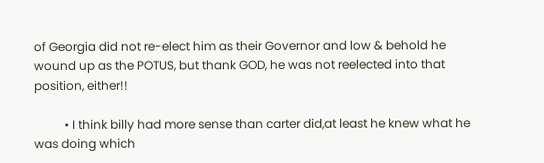of Georgia did not re-elect him as their Governor and low & behold he wound up as the POTUS, but thank GOD, he was not reelected into that position, either!!

          • I think billy had more sense than carter did,at least he knew what he was doing which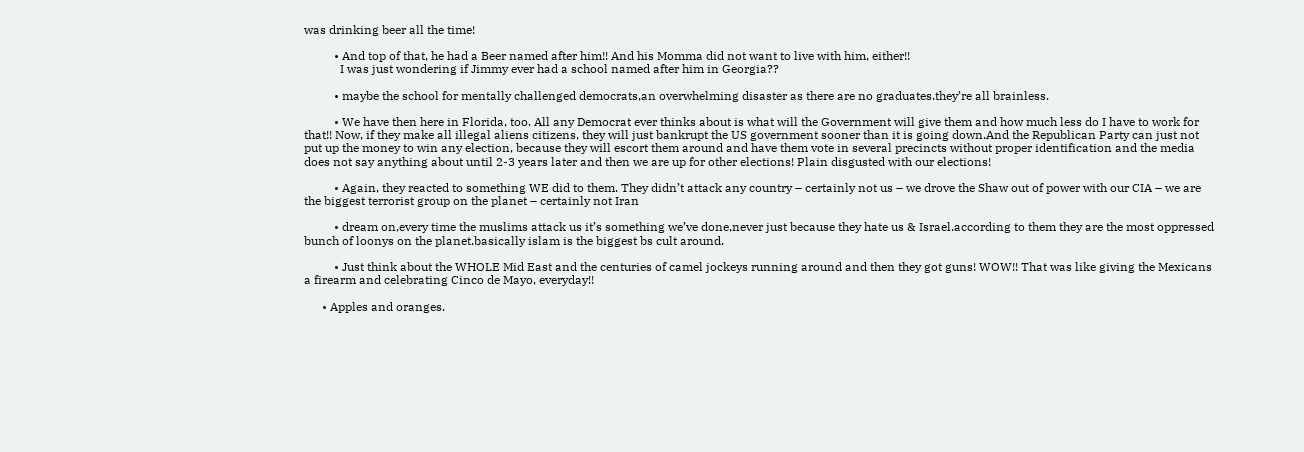was drinking beer all the time!

          • And top of that, he had a Beer named after him!! And his Momma did not want to live with him, either!!
            I was just wondering if Jimmy ever had a school named after him in Georgia??

          • maybe the school for mentally challenged democrats,an overwhelming disaster as there are no graduates.they’re all brainless.

          • We have then here in Florida, too. All any Democrat ever thinks about is what will the Government will give them and how much less do I have to work for that!! Now, if they make all illegal aliens citizens, they will just bankrupt the US government sooner than it is going down.And the Republican Party can just not put up the money to win any election, because they will escort them around and have them vote in several precincts without proper identification and the media does not say anything about until 2-3 years later and then we are up for other elections! Plain disgusted with our elections!

          • Again, they reacted to something WE did to them. They didn’t attack any country – certainly not us – we drove the Shaw out of power with our CIA – we are the biggest terrorist group on the planet – certainly not Iran

          • dream on,every time the muslims attack us it’s something we’ve done,never just because they hate us & Israel.according to them they are the most oppressed bunch of loonys on the planet.basically islam is the biggest bs cult around.

          • Just think about the WHOLE Mid East and the centuries of camel jockeys running around and then they got guns! WOW!! That was like giving the Mexicans a firearm and celebrating Cinco de Mayo, everyday!!

      • Apples and oranges.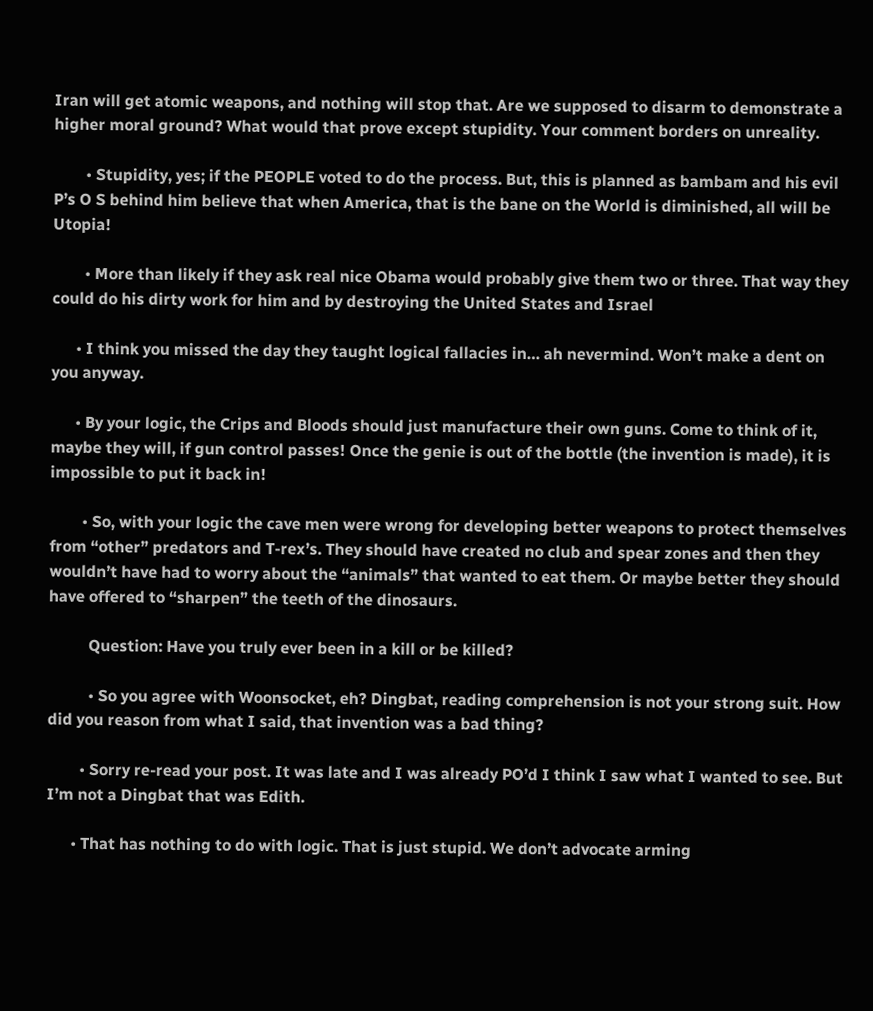Iran will get atomic weapons, and nothing will stop that. Are we supposed to disarm to demonstrate a higher moral ground? What would that prove except stupidity. Your comment borders on unreality.

        • Stupidity, yes; if the PEOPLE voted to do the process. But, this is planned as bambam and his evil P’s O S behind him believe that when America, that is the bane on the World is diminished, all will be Utopia!

        • More than likely if they ask real nice Obama would probably give them two or three. That way they could do his dirty work for him and by destroying the United States and Israel

      • I think you missed the day they taught logical fallacies in… ah nevermind. Won’t make a dent on you anyway.

      • By your logic, the Crips and Bloods should just manufacture their own guns. Come to think of it, maybe they will, if gun control passes! Once the genie is out of the bottle (the invention is made), it is impossible to put it back in!

        • So, with your logic the cave men were wrong for developing better weapons to protect themselves from “other” predators and T-rex’s. They should have created no club and spear zones and then they wouldn’t have had to worry about the “animals” that wanted to eat them. Or maybe better they should have offered to “sharpen” the teeth of the dinosaurs.

          Question: Have you truly ever been in a kill or be killed?

          • So you agree with Woonsocket, eh? Dingbat, reading comprehension is not your strong suit. How did you reason from what I said, that invention was a bad thing?

        • Sorry re-read your post. It was late and I was already PO’d I think I saw what I wanted to see. But I’m not a Dingbat that was Edith.

      • That has nothing to do with logic. That is just stupid. We don’t advocate arming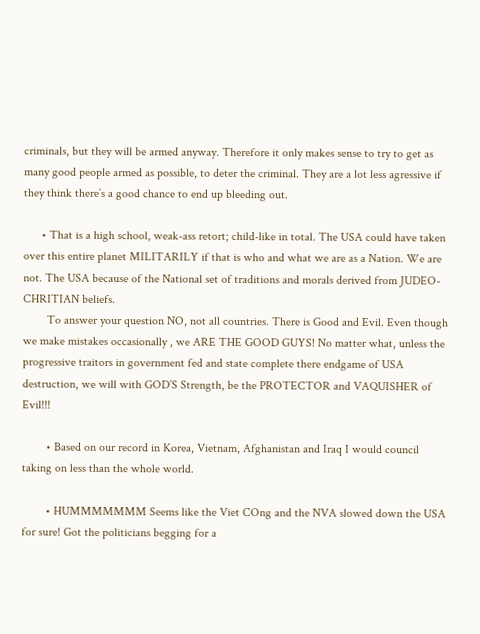criminals, but they will be armed anyway. Therefore it only makes sense to try to get as many good people armed as possible, to deter the criminal. They are a lot less agressive if they think there’s a good chance to end up bleeding out.

      • That is a high school, weak-ass retort; child-like in total. The USA could have taken over this entire planet MILITARILY if that is who and what we are as a Nation. We are not. The USA because of the National set of traditions and morals derived from JUDEO-CHRITIAN beliefs.
        To answer your question NO, not all countries. There is Good and Evil. Even though we make mistakes occasionally , we ARE THE GOOD GUYS! No matter what, unless the progressive traitors in government fed and state complete there endgame of USA destruction, we will with GOD’S Strength, be the PROTECTOR and VAQUISHER of Evil!!!

        • Based on our record in Korea, Vietnam, Afghanistan and Iraq I would council taking on less than the whole world.

        • HUMMMMMMM Seems like the Viet COng and the NVA slowed down the USA for sure! Got the politicians begging for a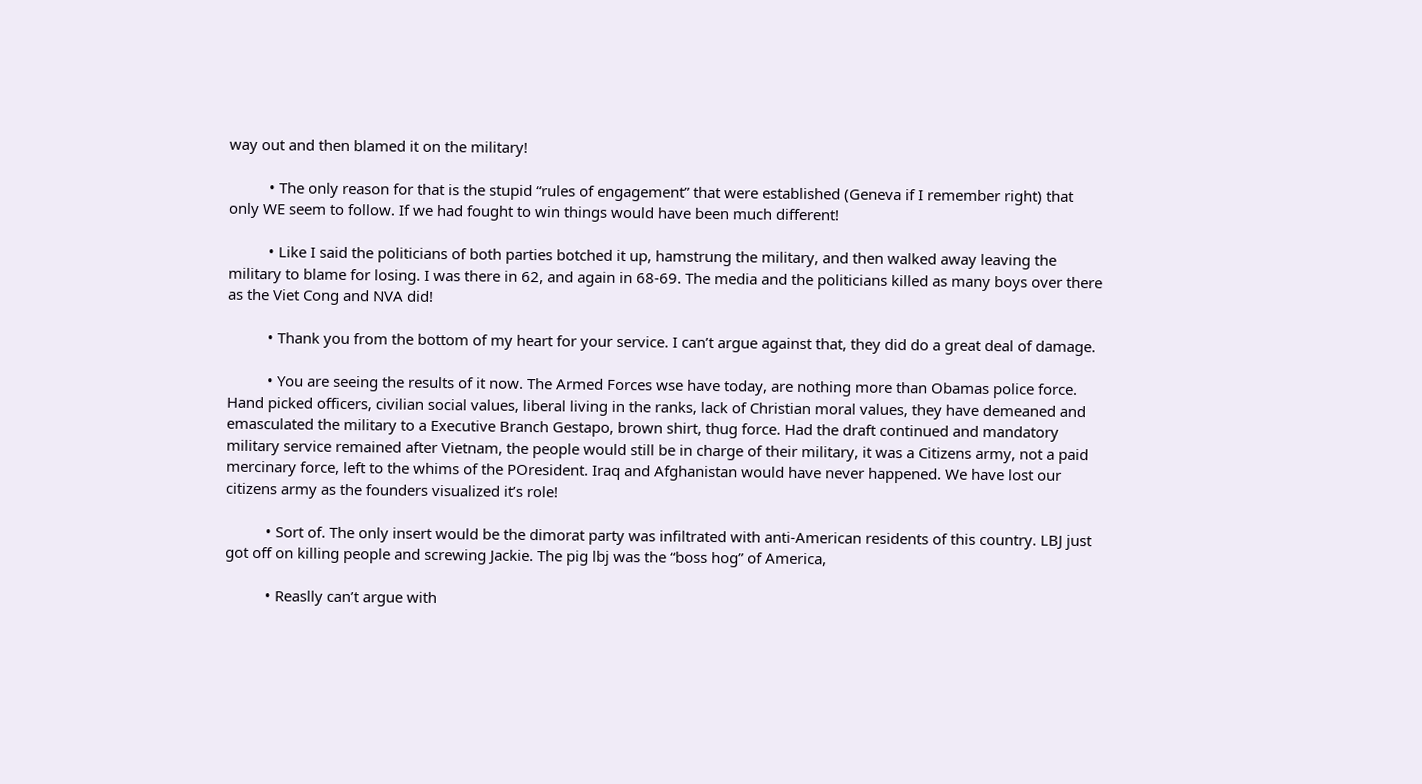way out and then blamed it on the military!

          • The only reason for that is the stupid “rules of engagement” that were established (Geneva if I remember right) that only WE seem to follow. If we had fought to win things would have been much different!

          • Like I said the politicians of both parties botched it up, hamstrung the military, and then walked away leaving the military to blame for losing. I was there in 62, and again in 68-69. The media and the politicians killed as many boys over there as the Viet Cong and NVA did!

          • Thank you from the bottom of my heart for your service. I can’t argue against that, they did do a great deal of damage.

          • You are seeing the results of it now. The Armed Forces wse have today, are nothing more than Obamas police force. Hand picked officers, civilian social values, liberal living in the ranks, lack of Christian moral values, they have demeaned and emasculated the military to a Executive Branch Gestapo, brown shirt, thug force. Had the draft continued and mandatory military service remained after Vietnam, the people would still be in charge of their military, it was a Citizens army, not a paid mercinary force, left to the whims of the POresident. Iraq and Afghanistan would have never happened. We have lost our citizens army as the founders visualized it’s role!

          • Sort of. The only insert would be the dimorat party was infiltrated with anti-American residents of this country. LBJ just got off on killing people and screwing Jackie. The pig lbj was the “boss hog” of America,

          • Reaslly can’t argue with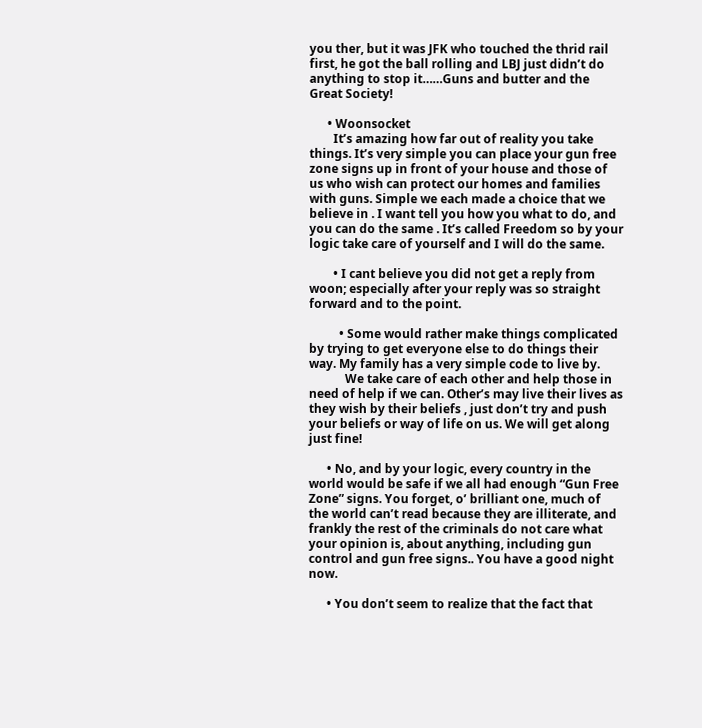you ther, but it was JFK who touched the thrid rail first, he got the ball rolling and LBJ just didn’t do anything to stop it……Guns and butter and the Great Society!

      • Woonsocket
        It’s amazing how far out of reality you take things. It’s very simple you can place your gun free zone signs up in front of your house and those of us who wish can protect our homes and families with guns. Simple we each made a choice that we believe in . I want tell you how you what to do, and you can do the same . It’s called Freedom so by your logic take care of yourself and I will do the same.

        • I cant believe you did not get a reply from woon; especially after your reply was so straight forward and to the point.

          • Some would rather make things complicated by trying to get everyone else to do things their way. My family has a very simple code to live by.
            We take care of each other and help those in need of help if we can. Other’s may live their lives as they wish by their beliefs , just don’t try and push your beliefs or way of life on us. We will get along just fine!

      • No, and by your logic, every country in the world would be safe if we all had enough “Gun Free Zone” signs. You forget, o’ brilliant one, much of the world can’t read because they are illiterate, and frankly the rest of the criminals do not care what your opinion is, about anything, including gun control and gun free signs.. You have a good night now.

      • You don’t seem to realize that the fact that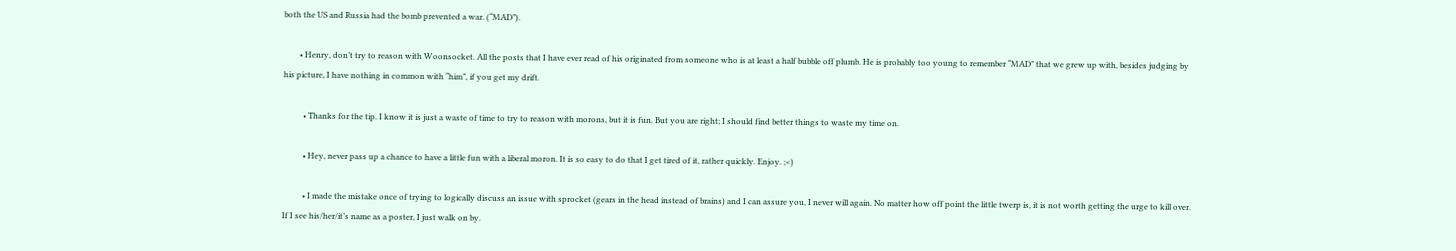both the US and Russia had the bomb prevented a war. (“MAD”).

        • Henry, don’t try to reason with Woonsocket. All the posts that I have ever read of his originated from someone who is at least a half bubble off plumb. He is probably too young to remember “MAD” that we grew up with, besides judging by his picture, I have nothing in common with “him”, if you get my drift.

          • Thanks for the tip. I know it is just a waste of time to try to reason with morons, but it is fun. But you are right; I should find better things to waste my time on.

          • Hey, never pass up a chance to have a little fun with a liberal moron. It is so easy to do that I get tired of it, rather quickly. Enjoy. ;<)

          • I made the mistake once of trying to logically discuss an issue with sprocket (gears in the head instead of brains) and I can assure you, I never will again. No matter how off point the little twerp is, it is not worth getting the urge to kill over. If I see his/her/it’s name as a poster, I just walk on by.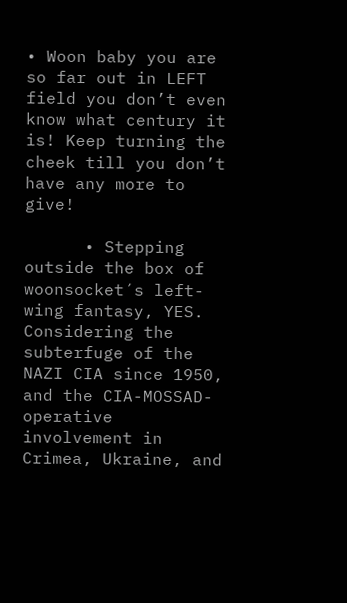• Woon baby you are so far out in LEFT field you don’t even know what century it is! Keep turning the cheek till you don’t have any more to give!

      • Stepping outside the box of woonsocket´s left-wing fantasy, YES. Considering the subterfuge of the NAZI CIA since 1950, and the CIA-MOSSAD-operative involvement in Crimea, Ukraine, and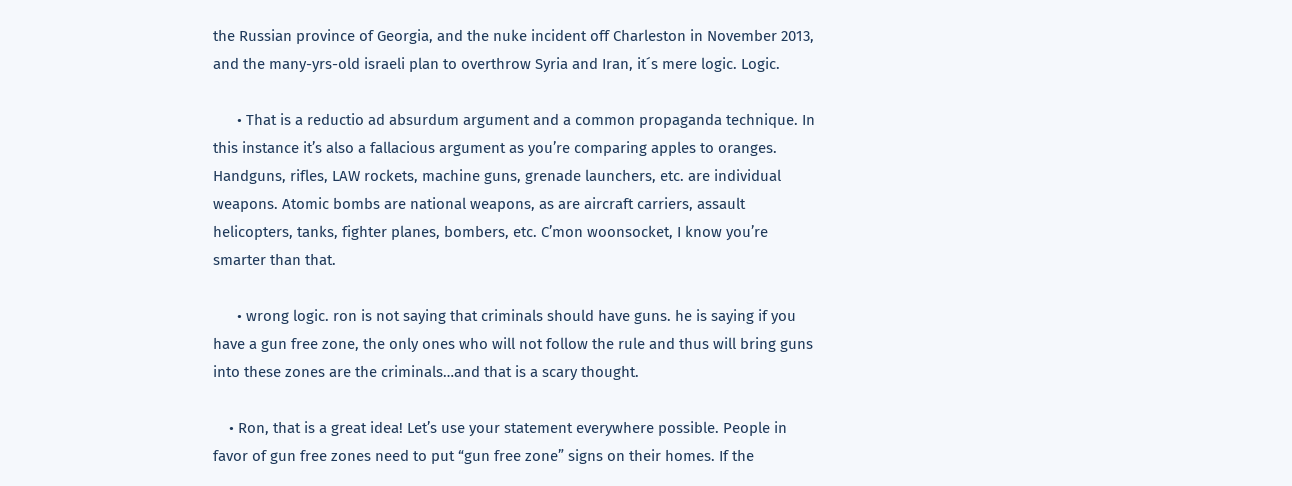the Russian province of Georgia, and the nuke incident off Charleston in November 2013, and the many-yrs-old israeli plan to overthrow Syria and Iran, it´s mere logic. Logic.

      • That is a reductio ad absurdum argument and a common propaganda technique. In this instance it’s also a fallacious argument as you’re comparing apples to oranges. Handguns, rifles, LAW rockets, machine guns, grenade launchers, etc. are individual weapons. Atomic bombs are national weapons, as are aircraft carriers, assault helicopters, tanks, fighter planes, bombers, etc. C’mon woonsocket, I know you’re smarter than that.

      • wrong logic. ron is not saying that criminals should have guns. he is saying if you have a gun free zone, the only ones who will not follow the rule and thus will bring guns into these zones are the criminals…and that is a scary thought.

    • Ron, that is a great idea! Let’s use your statement everywhere possible. People in favor of gun free zones need to put “gun free zone” signs on their homes. If the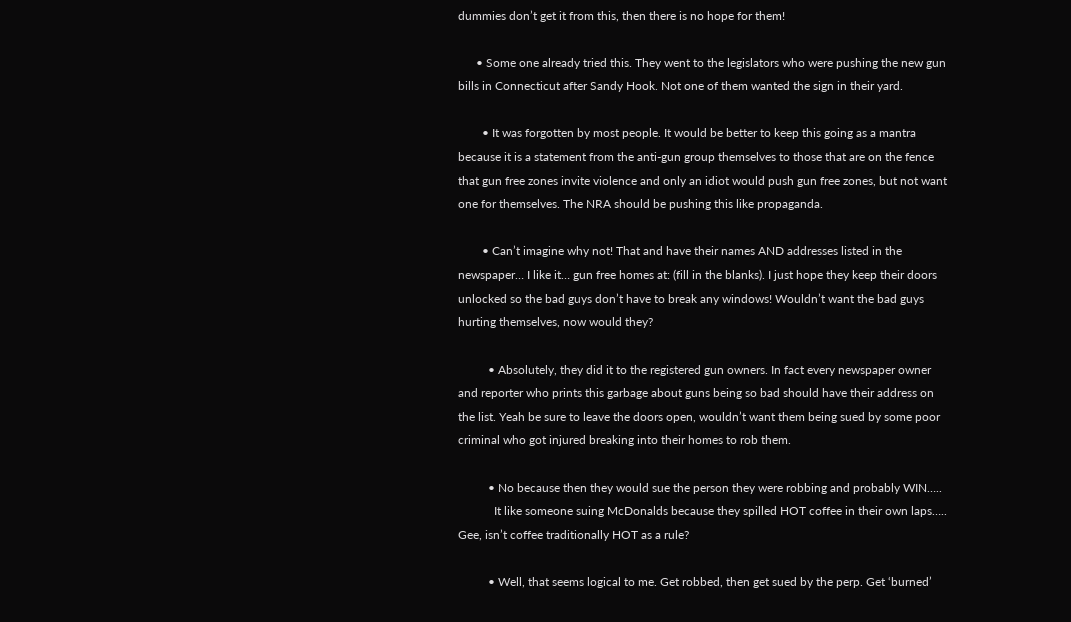dummies don’t get it from this, then there is no hope for them!

      • Some one already tried this. They went to the legislators who were pushing the new gun bills in Connecticut after Sandy Hook. Not one of them wanted the sign in their yard.

        • It was forgotten by most people. It would be better to keep this going as a mantra because it is a statement from the anti-gun group themselves to those that are on the fence that gun free zones invite violence and only an idiot would push gun free zones, but not want one for themselves. The NRA should be pushing this like propaganda.

        • Can’t imagine why not! That and have their names AND addresses listed in the newspaper… I like it… gun free homes at: (fill in the blanks). I just hope they keep their doors unlocked so the bad guys don’t have to break any windows! Wouldn’t want the bad guys hurting themselves, now would they?

          • Absolutely, they did it to the registered gun owners. In fact every newspaper owner and reporter who prints this garbage about guns being so bad should have their address on the list. Yeah be sure to leave the doors open, wouldn’t want them being sued by some poor criminal who got injured breaking into their homes to rob them.

          • No because then they would sue the person they were robbing and probably WIN…..
            It like someone suing McDonalds because they spilled HOT coffee in their own laps….. Gee, isn’t coffee traditionally HOT as a rule?

          • Well, that seems logical to me. Get robbed, then get sued by the perp. Get ‘burned’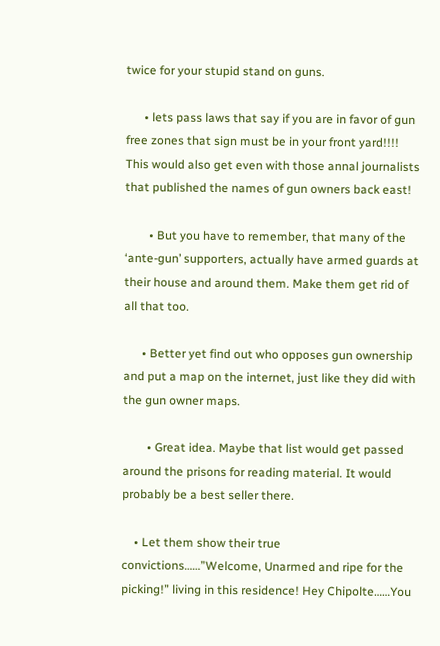twice for your stupid stand on guns.

      • lets pass laws that say if you are in favor of gun free zones that sign must be in your front yard!!!! This would also get even with those annal journalists that published the names of gun owners back east!

        • But you have to remember, that many of the ‘ante-gun’ supporters, actually have armed guards at their house and around them. Make them get rid of all that too.

      • Better yet find out who opposes gun ownership and put a map on the internet, just like they did with the gun owner maps.

        • Great idea. Maybe that list would get passed around the prisons for reading material. It would probably be a best seller there.

    • Let them show their true convictions……”Welcome, Unarmed and ripe for the picking!” living in this residence! Hey Chipolte……You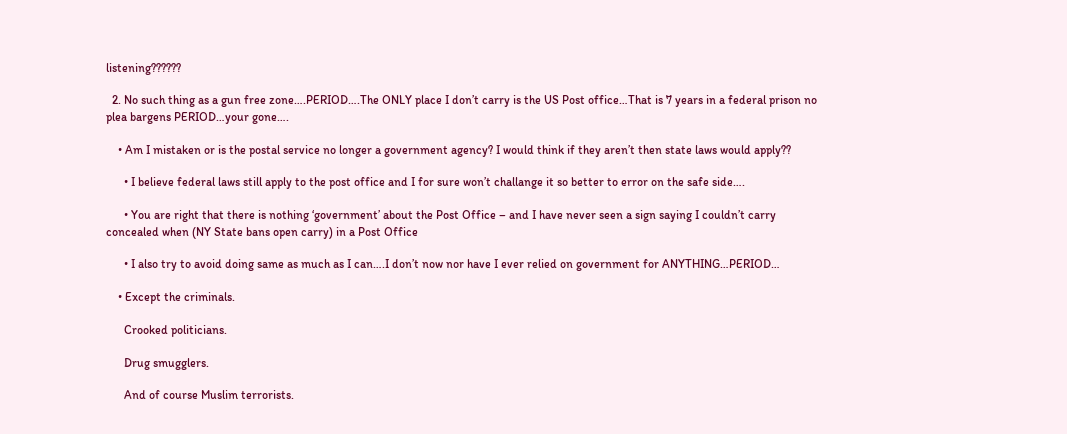listening??????

  2. No such thing as a gun free zone….PERIOD….The ONLY place I don’t carry is the US Post office…That is 7 years in a federal prison no plea bargens PERIOD…your gone….

    • Am I mistaken or is the postal service no longer a government agency? I would think if they aren’t then state laws would apply??

      • I believe federal laws still apply to the post office and I for sure won’t challange it so better to error on the safe side….

      • You are right that there is nothing ‘government’ about the Post Office – and I have never seen a sign saying I couldn’t carry concealed when (NY State bans open carry) in a Post Office

      • I also try to avoid doing same as much as I can….I don’t now nor have I ever relied on government for ANYTHING…PERIOD…

    • Except the criminals.

      Crooked politicians.

      Drug smugglers.

      And of course Muslim terrorists.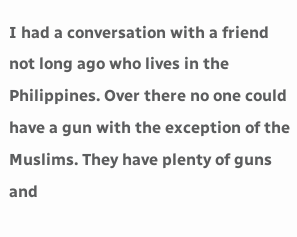I had a conversation with a friend not long ago who lives in the Philippines. Over there no one could have a gun with the exception of the Muslims. They have plenty of guns and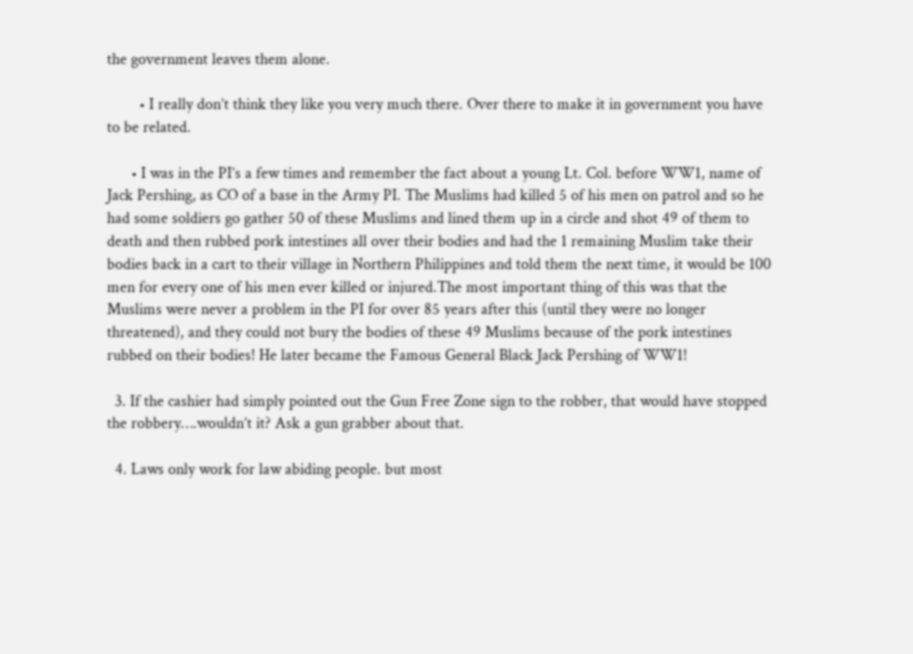the government leaves them alone.

        • I really don’t think they like you very much there. Over there to make it in government you have to be related.

      • I was in the PI’s a few times and remember the fact about a young Lt. Col. before WW1, name of Jack Pershing, as CO of a base in the Army PI. The Muslims had killed 5 of his men on patrol and so he had some soldiers go gather 50 of these Muslims and lined them up in a circle and shot 49 of them to death and then rubbed pork intestines all over their bodies and had the 1 remaining Muslim take their bodies back in a cart to their village in Northern Philippines and told them the next time, it would be 100 men for every one of his men ever killed or injured.The most important thing of this was that the Muslims were never a problem in the PI for over 85 years after this (until they were no longer threatened), and they could not bury the bodies of these 49 Muslims because of the pork intestines rubbed on their bodies! He later became the Famous General Black Jack Pershing of WW1!

  3. If the cashier had simply pointed out the Gun Free Zone sign to the robber, that would have stopped the robbery….wouldn’t it? Ask a gun grabber about that.

  4. Laws only work for law abiding people. but most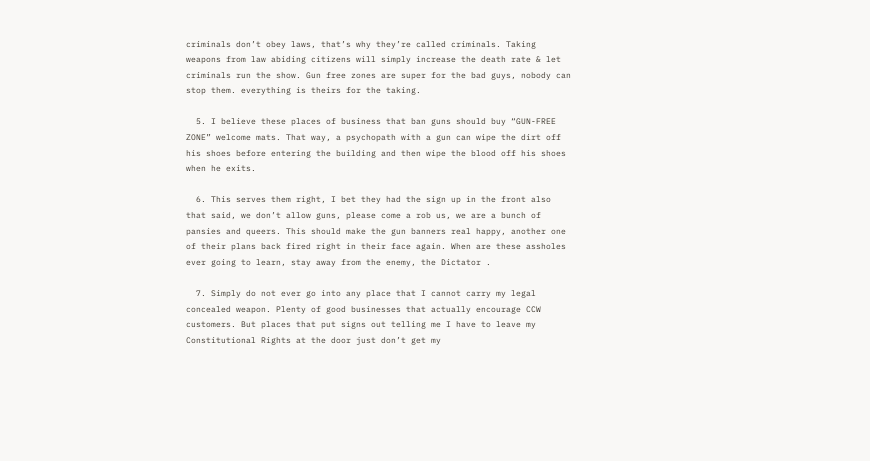criminals don’t obey laws, that’s why they’re called criminals. Taking weapons from law abiding citizens will simply increase the death rate & let criminals run the show. Gun free zones are super for the bad guys, nobody can stop them. everything is theirs for the taking.

  5. I believe these places of business that ban guns should buy “GUN-FREE ZONE” welcome mats. That way, a psychopath with a gun can wipe the dirt off his shoes before entering the building and then wipe the blood off his shoes when he exits.

  6. This serves them right, I bet they had the sign up in the front also that said, we don’t allow guns, please come a rob us, we are a bunch of pansies and queers. This should make the gun banners real happy, another one of their plans back fired right in their face again. When are these assholes ever going to learn, stay away from the enemy, the Dictator .

  7. Simply do not ever go into any place that I cannot carry my legal concealed weapon. Plenty of good businesses that actually encourage CCW customers. But places that put signs out telling me I have to leave my Constitutional Rights at the door just don’t get my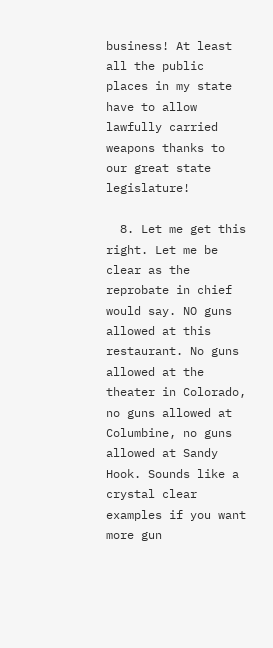business! At least all the public places in my state have to allow lawfully carried weapons thanks to our great state legislature!

  8. Let me get this right. Let me be clear as the reprobate in chief would say. NO guns allowed at this restaurant. No guns allowed at the theater in Colorado, no guns allowed at Columbine, no guns allowed at Sandy Hook. Sounds like a crystal clear examples if you want more gun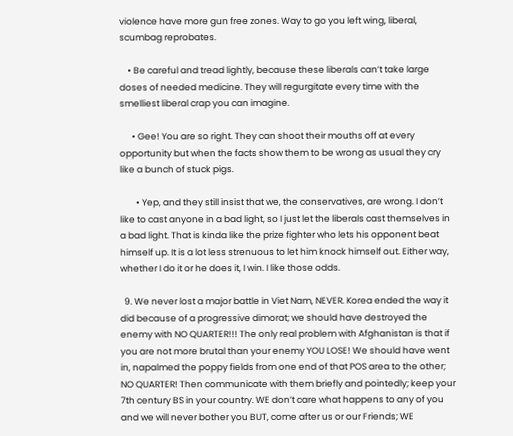violence have more gun free zones. Way to go you left wing, liberal, scumbag reprobates.

    • Be careful and tread lightly, because these liberals can’t take large doses of needed medicine. They will regurgitate every time with the smelliest liberal crap you can imagine.

      • Gee! You are so right. They can shoot their mouths off at every opportunity but when the facts show them to be wrong as usual they cry like a bunch of stuck pigs.

        • Yep, and they still insist that we, the conservatives, are wrong. I don’t like to cast anyone in a bad light, so I just let the liberals cast themselves in a bad light. That is kinda like the prize fighter who lets his opponent beat himself up. It is a lot less strenuous to let him knock himself out. Either way, whether I do it or he does it, I win. I like those odds.

  9. We never lost a major battle in Viet Nam, NEVER. Korea ended the way it did because of a progressive dimorat; we should have destroyed the enemy with NO QUARTER!!! The only real problem with Afghanistan is that if you are not more brutal than your enemy YOU LOSE! We should have went in, napalmed the poppy fields from one end of that POS area to the other; NO QUARTER! Then communicate with them briefly and pointedly; keep your 7th century BS in your country. WE don’t care what happens to any of you and we will never bother you BUT, come after us or our Friends; WE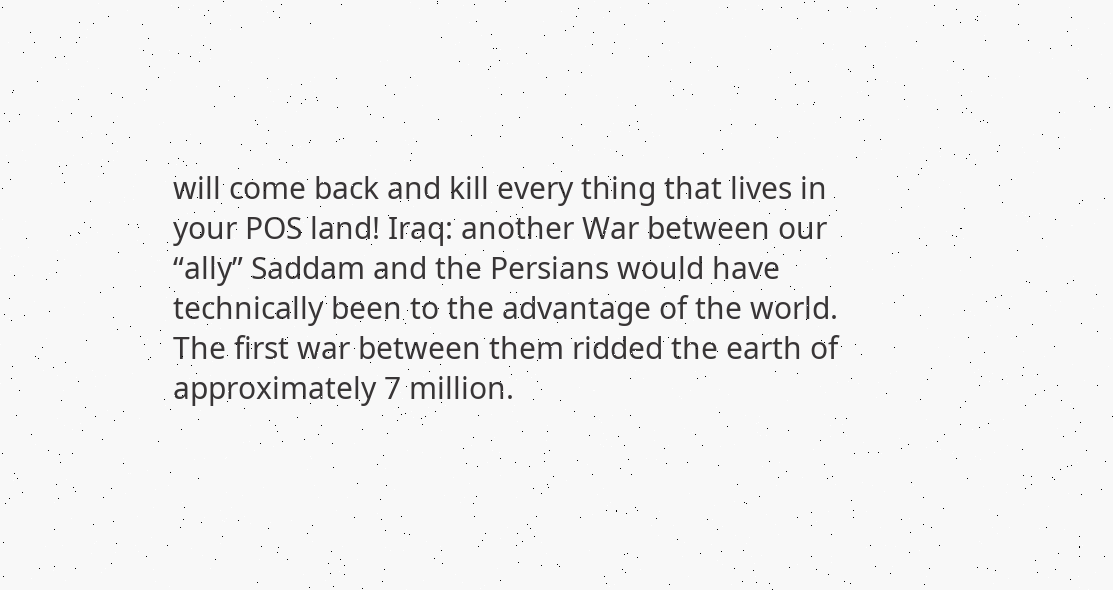will come back and kill every thing that lives in your POS land! Iraq: another War between our “ally” Saddam and the Persians would have technically been to the advantage of the world. The first war between them ridded the earth of approximately 7 million.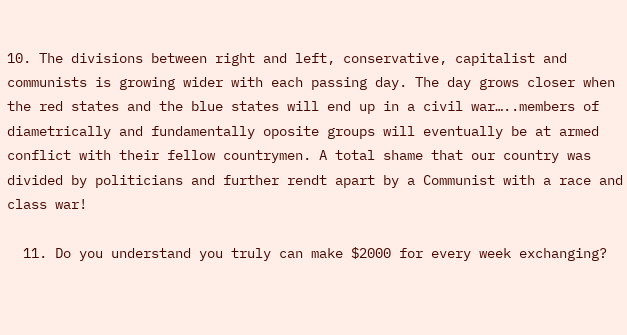10. The divisions between right and left, conservative, capitalist and communists is growing wider with each passing day. The day grows closer when the red states and the blue states will end up in a civil war…..members of diametrically and fundamentally oposite groups will eventually be at armed conflict with their fellow countrymen. A total shame that our country was divided by politicians and further rendt apart by a Communist with a race and class war!

  11. Do you understand you truly can make $2000 for every week exchanging?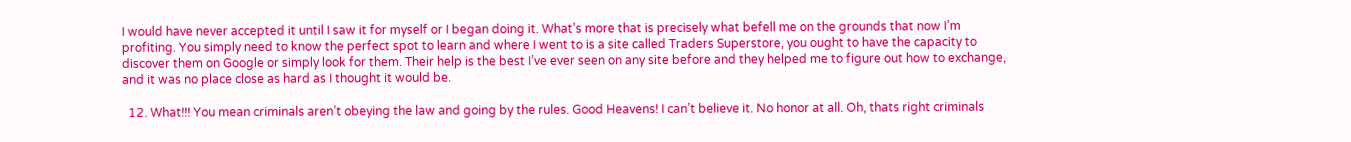I would have never accepted it until I saw it for myself or I began doing it. What’s more that is precisely what befell me on the grounds that now I’m profiting. You simply need to know the perfect spot to learn and where I went to is a site called Traders Superstore, you ought to have the capacity to discover them on Google or simply look for them. Their help is the best I’ve ever seen on any site before and they helped me to figure out how to exchange, and it was no place close as hard as I thought it would be.

  12. What!!! You mean criminals aren’t obeying the law and going by the rules. Good Heavens! I can’t believe it. No honor at all. Oh, thats right criminals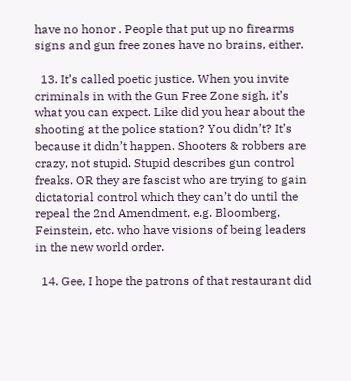have no honor . People that put up no firearms signs and gun free zones have no brains, either.

  13. It’s called poetic justice. When you invite criminals in with the Gun Free Zone sigh, it’s what you can expect. Like did you hear about the shooting at the police station? You didn’t? It’s because it didn’t happen. Shooters & robbers are crazy, not stupid. Stupid describes gun control freaks. OR they are fascist who are trying to gain dictatorial control which they can’t do until the repeal the 2nd Amendment, e.g. Bloomberg, Feinstein, etc. who have visions of being leaders in the new world order.

  14. Gee, I hope the patrons of that restaurant did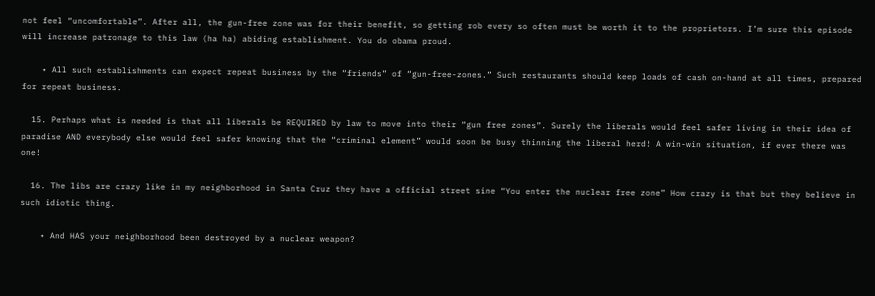not feel “uncomfortable”. After all, the gun-free zone was for their benefit, so getting rob every so often must be worth it to the proprietors. I’m sure this episode will increase patronage to this law (ha ha) abiding establishment. You do obama proud.

    • All such establishments can expect repeat business by the “friends” of “gun-free-zones.” Such restaurants should keep loads of cash on-hand at all times, prepared for repeat business.

  15. Perhaps what is needed is that all liberals be REQUIRED by law to move into their “gun free zones”. Surely the liberals would feel safer living in their idea of paradise AND everybody else would feel safer knowing that the “criminal element” would soon be busy thinning the liberal herd! A win-win situation, if ever there was one!

  16. The libs are crazy like in my neighborhood in Santa Cruz they have a official street sine “You enter the nuclear free zone” How crazy is that but they believe in such idiotic thing.

    • And HAS your neighborhood been destroyed by a nuclear weapon?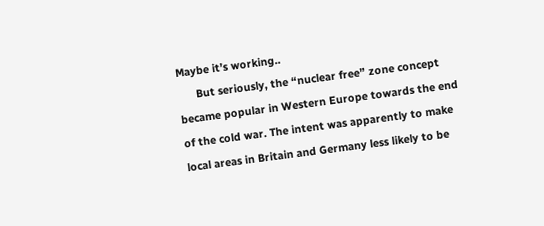Maybe it’s working..
      But seriously, the “nuclear free” zone concept became popular in Western Europe towards the end of the cold war. The intent was apparently to make local areas in Britain and Germany less likely to be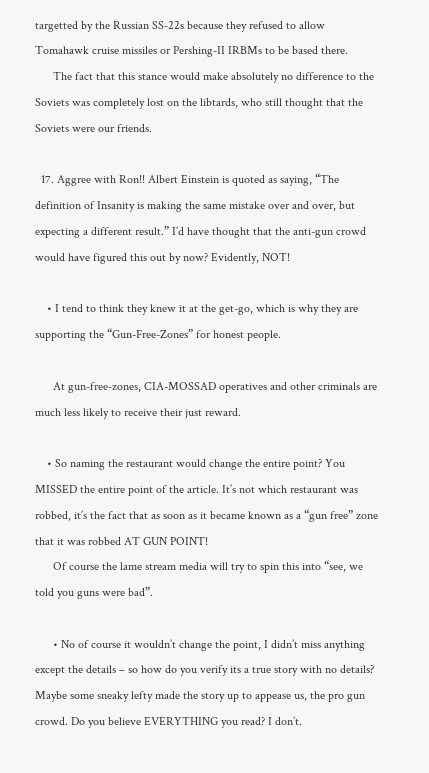targetted by the Russian SS-22s because they refused to allow Tomahawk cruise missiles or Pershing-II IRBMs to be based there.
      The fact that this stance would make absolutely no difference to the Soviets was completely lost on the libtards, who still thought that the Soviets were our friends.

  17. Aggree with Ron!! Albert Einstein is quoted as saying, “The definition of Insanity is making the same mistake over and over, but expecting a different result.” I’d have thought that the anti-gun crowd would have figured this out by now? Evidently, NOT!

    • I tend to think they knew it at the get-go, which is why they are supporting the “Gun-Free-Zones” for honest people.

      At gun-free-zones, CIA-MOSSAD operatives and other criminals are much less likely to receive their just reward.

    • So naming the restaurant would change the entire point? You MISSED the entire point of the article. It’s not which restaurant was robbed, it’s the fact that as soon as it became known as a “gun free” zone that it was robbed AT GUN POINT!
      Of course the lame stream media will try to spin this into “see, we told you guns were bad”.

      • No of course it wouldn’t change the point, I didn’t miss anything except the details – so how do you verify its a true story with no details? Maybe some sneaky lefty made the story up to appease us, the pro gun crowd. Do you believe EVERYTHING you read? I don’t.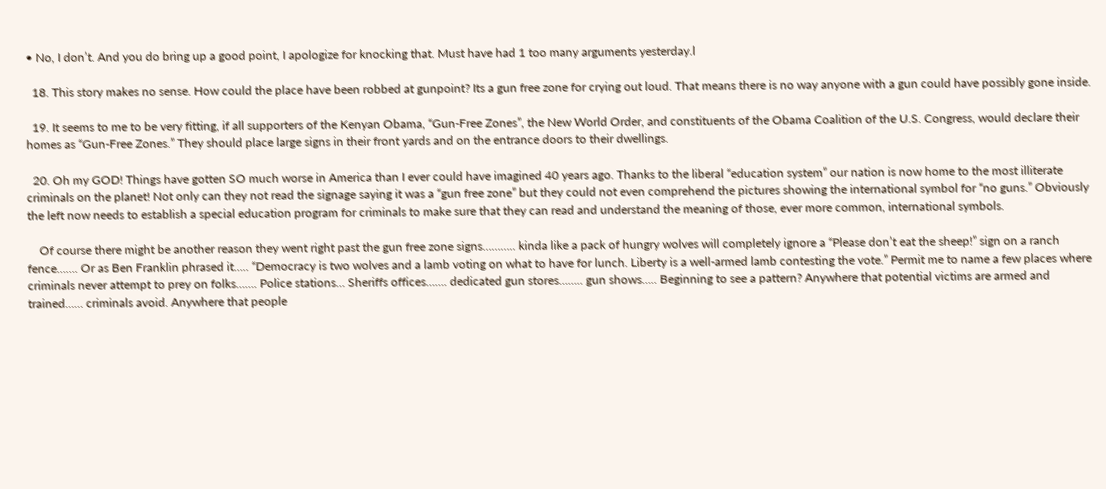• No, I don’t. And you do bring up a good point, I apologize for knocking that. Must have had 1 too many arguments yesterday.l

  18. This story makes no sense. How could the place have been robbed at gunpoint? Its a gun free zone for crying out loud. That means there is no way anyone with a gun could have possibly gone inside.

  19. It seems to me to be very fitting, if all supporters of the Kenyan Obama, “Gun-Free Zones”, the New World Order, and constituents of the Obama Coalition of the U.S. Congress, would declare their homes as “Gun-Free Zones.” They should place large signs in their front yards and on the entrance doors to their dwellings.

  20. Oh my GOD! Things have gotten SO much worse in America than I ever could have imagined 40 years ago. Thanks to the liberal “education system” our nation is now home to the most illiterate criminals on the planet! Not only can they not read the signage saying it was a “gun free zone” but they could not even comprehend the pictures showing the international symbol for “no guns.” Obviously the left now needs to establish a special education program for criminals to make sure that they can read and understand the meaning of those, ever more common, international symbols.

    Of course there might be another reason they went right past the gun free zone signs……….. kinda like a pack of hungry wolves will completely ignore a “Please don’t eat the sheep!” sign on a ranch fence……. Or as Ben Franklin phrased it….. “Democracy is two wolves and a lamb voting on what to have for lunch. Liberty is a well-armed lamb contesting the vote.” Permit me to name a few places where criminals never attempt to prey on folks……. Police stations… Sheriffs offices……. dedicated gun stores…….. gun shows….. Beginning to see a pattern? Anywhere that potential victims are armed and trained…… criminals avoid. Anywhere that people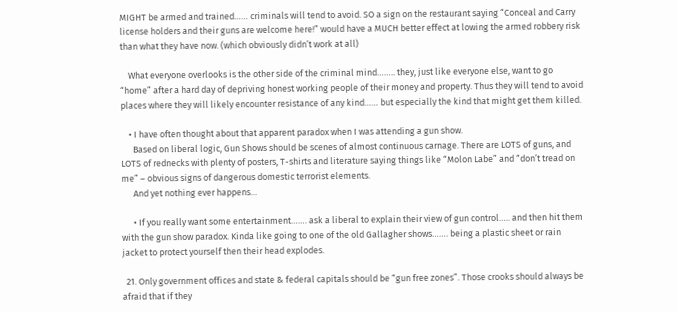MIGHT be armed and trained…… criminals will tend to avoid. SO a sign on the restaurant saying “Conceal and Carry license holders and their guns are welcome here!” would have a MUCH better effect at lowing the armed robbery risk than what they have now. (which obviously didn’t work at all)

    What everyone overlooks is the other side of the criminal mind…….. they, just like everyone else, want to go “home” after a hard day of depriving honest working people of their money and property. Thus they will tend to avoid places where they will likely encounter resistance of any kind…… but especially the kind that might get them killed.

    • I have often thought about that apparent paradox when I was attending a gun show.
      Based on liberal logic, Gun Shows should be scenes of almost continuous carnage. There are LOTS of guns, and LOTS of rednecks with plenty of posters, T-shirts and literature saying things like “Molon Labe” and “don’t tread on me” – obvious signs of dangerous domestic terrorist elements.
      And yet nothing ever happens…

      • If you really want some entertainment……. ask a liberal to explain their view of gun control….. and then hit them with the gun show paradox. Kinda like going to one of the old Gallagher shows……. being a plastic sheet or rain jacket to protect yourself then their head explodes.

  21. Only government offices and state & federal capitals should be “gun free zones”. Those crooks should always be afraid that if they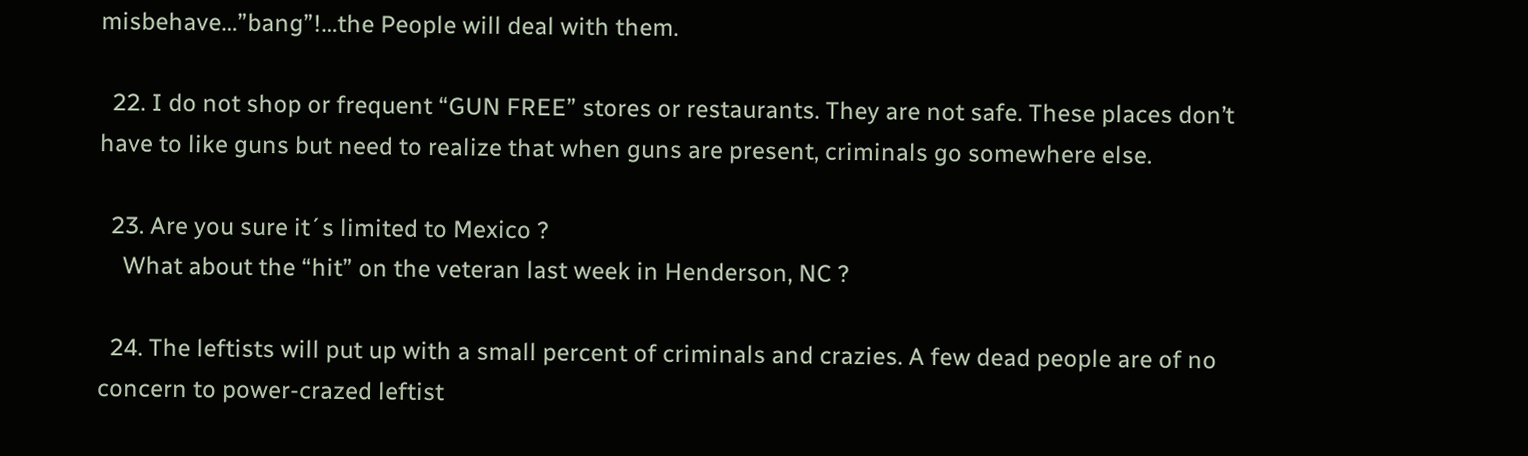misbehave…”bang”!…the People will deal with them.

  22. I do not shop or frequent “GUN FREE” stores or restaurants. They are not safe. These places don’t have to like guns but need to realize that when guns are present, criminals go somewhere else.

  23. Are you sure it´s limited to Mexico ?
    What about the “hit” on the veteran last week in Henderson, NC ?

  24. The leftists will put up with a small percent of criminals and crazies. A few dead people are of no concern to power-crazed leftist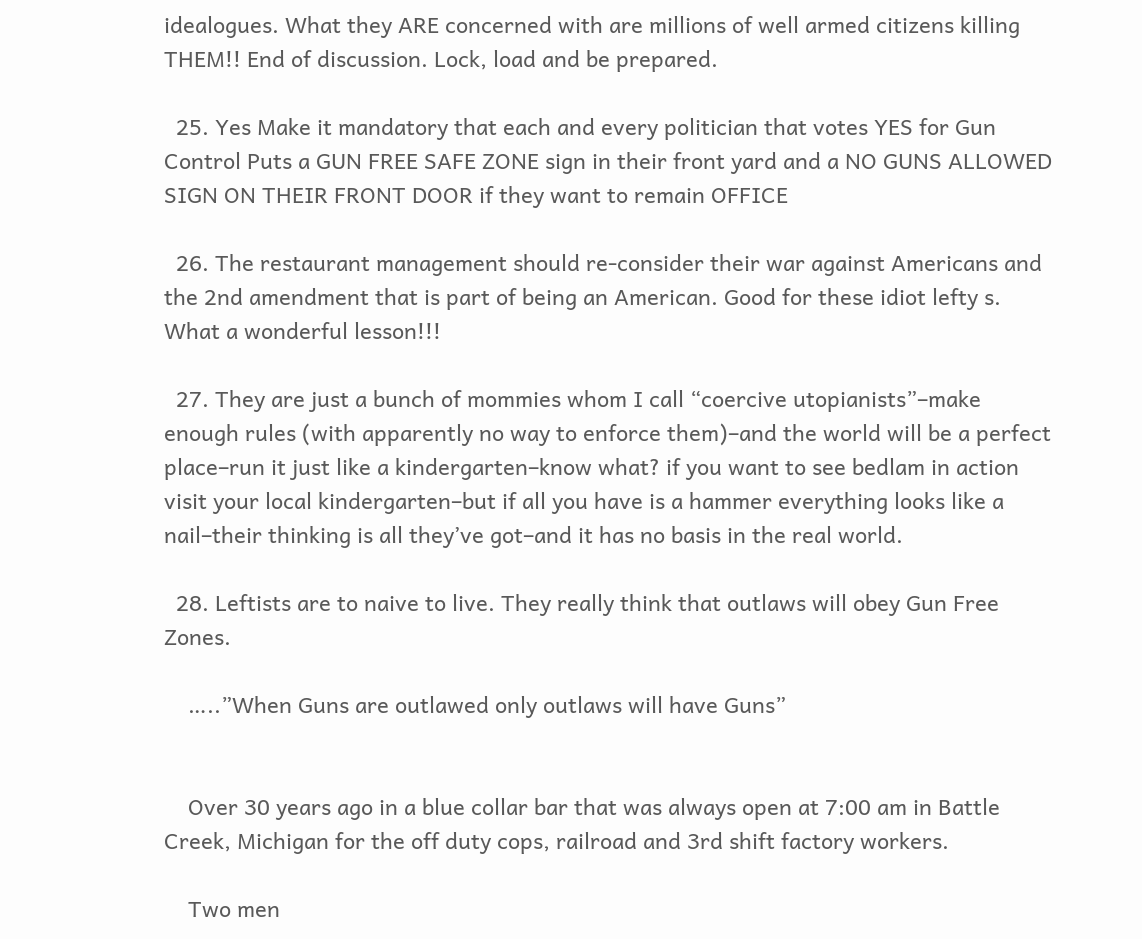idealogues. What they ARE concerned with are millions of well armed citizens killing THEM!! End of discussion. Lock, load and be prepared.

  25. Yes Make it mandatory that each and every politician that votes YES for Gun Control Puts a GUN FREE SAFE ZONE sign in their front yard and a NO GUNS ALLOWED SIGN ON THEIR FRONT DOOR if they want to remain OFFICE

  26. The restaurant management should re-consider their war against Americans and the 2nd amendment that is part of being an American. Good for these idiot lefty s. What a wonderful lesson!!!

  27. They are just a bunch of mommies whom I call “coercive utopianists”–make enough rules (with apparently no way to enforce them)–and the world will be a perfect place–run it just like a kindergarten–know what? if you want to see bedlam in action visit your local kindergarten–but if all you have is a hammer everything looks like a nail–their thinking is all they’ve got–and it has no basis in the real world.

  28. Leftists are to naive to live. They really think that outlaws will obey Gun Free Zones.

    …..”When Guns are outlawed only outlaws will have Guns”


    Over 30 years ago in a blue collar bar that was always open at 7:00 am in Battle Creek, Michigan for the off duty cops, railroad and 3rd shift factory workers.

    Two men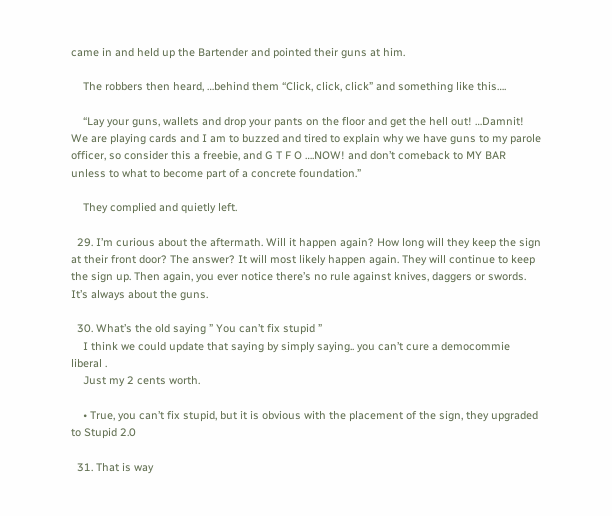came in and held up the Bartender and pointed their guns at him.

    The robbers then heard, …behind them “Click, click, click” and something like this….

    “Lay your guns, wallets and drop your pants on the floor and get the hell out! …Damnit! We are playing cards and I am to buzzed and tired to explain why we have guns to my parole officer, so consider this a freebie, and G T F O ….NOW! and don’t comeback to MY BAR unless to what to become part of a concrete foundation.”

    They complied and quietly left.

  29. I’m curious about the aftermath. Will it happen again? How long will they keep the sign at their front door? The answer? It will most likely happen again. They will continue to keep the sign up. Then again, you ever notice there’s no rule against knives, daggers or swords. It’s always about the guns.

  30. What’s the old saying ” You can’t fix stupid ”
    I think we could update that saying by simply saying.. you can’t cure a democommie liberal .
    Just my 2 cents worth.

    • True, you can’t fix stupid, but it is obvious with the placement of the sign, they upgraded to Stupid 2.0

  31. That is way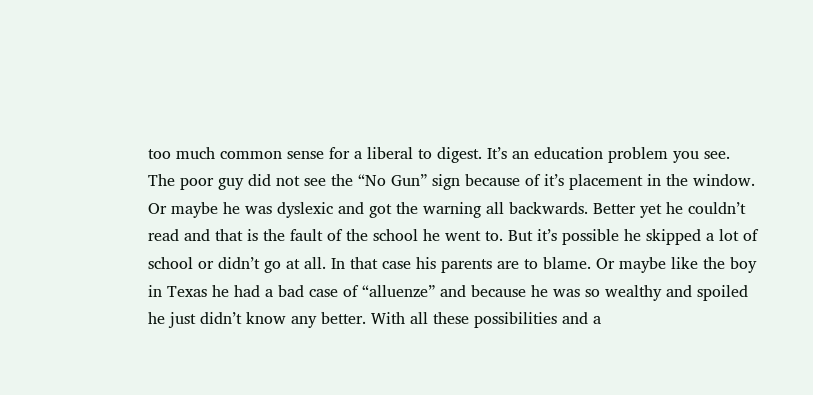too much common sense for a liberal to digest. It’s an education problem you see. The poor guy did not see the “No Gun” sign because of it’s placement in the window. Or maybe he was dyslexic and got the warning all backwards. Better yet he couldn’t read and that is the fault of the school he went to. But it’s possible he skipped a lot of school or didn’t go at all. In that case his parents are to blame. Or maybe like the boy in Texas he had a bad case of “alluenze” and because he was so wealthy and spoiled he just didn’t know any better. With all these possibilities and a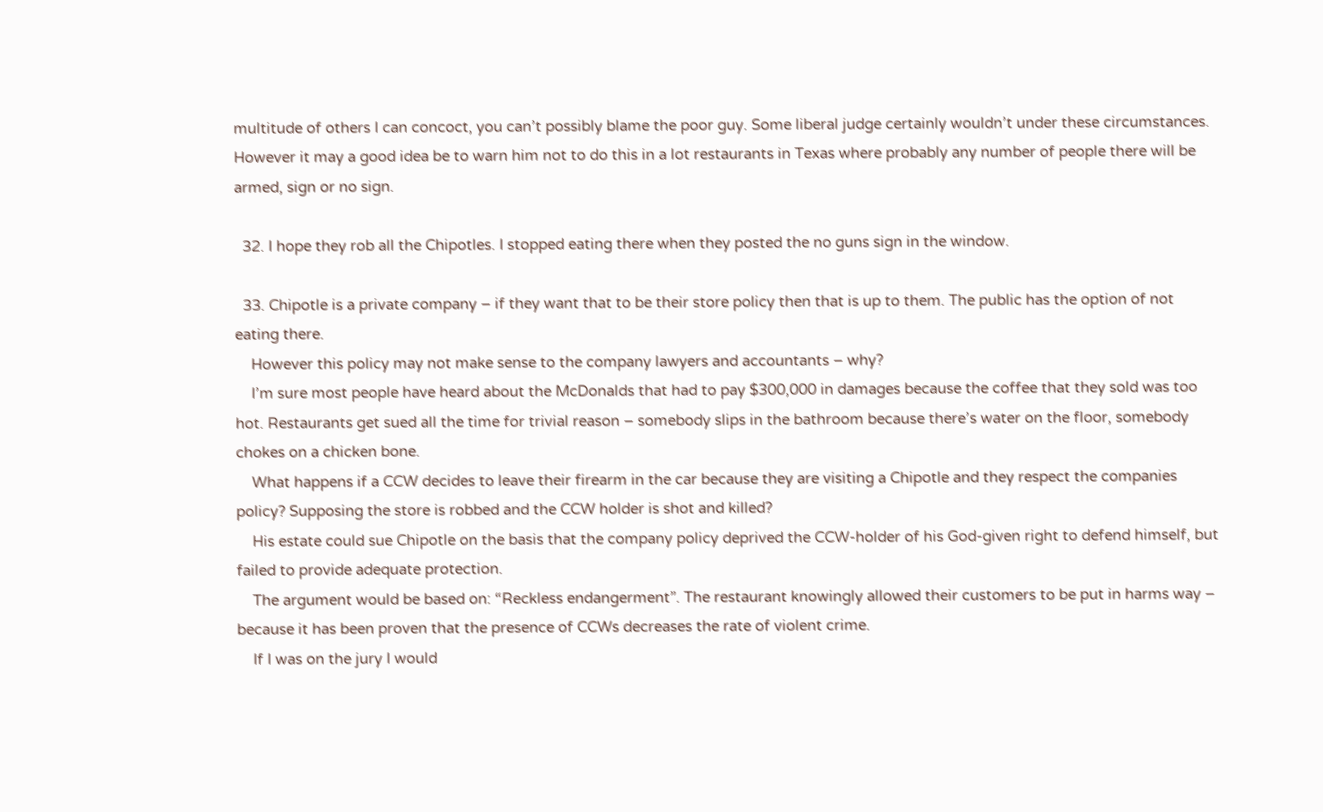multitude of others I can concoct, you can’t possibly blame the poor guy. Some liberal judge certainly wouldn’t under these circumstances. However it may a good idea be to warn him not to do this in a lot restaurants in Texas where probably any number of people there will be armed, sign or no sign.

  32. I hope they rob all the Chipotles. I stopped eating there when they posted the no guns sign in the window.

  33. Chipotle is a private company – if they want that to be their store policy then that is up to them. The public has the option of not eating there.
    However this policy may not make sense to the company lawyers and accountants – why?
    I’m sure most people have heard about the McDonalds that had to pay $300,000 in damages because the coffee that they sold was too hot. Restaurants get sued all the time for trivial reason – somebody slips in the bathroom because there’s water on the floor, somebody chokes on a chicken bone.
    What happens if a CCW decides to leave their firearm in the car because they are visiting a Chipotle and they respect the companies policy? Supposing the store is robbed and the CCW holder is shot and killed?
    His estate could sue Chipotle on the basis that the company policy deprived the CCW-holder of his God-given right to defend himself, but failed to provide adequate protection.
    The argument would be based on: “Reckless endangerment”. The restaurant knowingly allowed their customers to be put in harms way – because it has been proven that the presence of CCWs decreases the rate of violent crime.
    If I was on the jury I would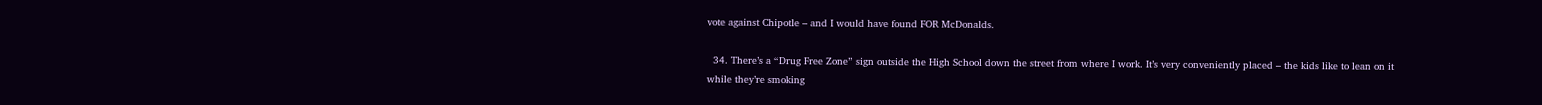vote against Chipotle – and I would have found FOR McDonalds.

  34. There’s a “Drug Free Zone” sign outside the High School down the street from where I work. It’s very conveniently placed – the kids like to lean on it while they’re smoking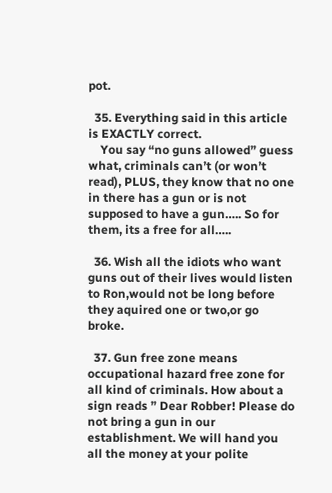pot.

  35. Everything said in this article is EXACTLY correct.
    You say “no guns allowed” guess what, criminals can’t (or won’t read), PLUS, they know that no one in there has a gun or is not supposed to have a gun….. So for them, its a free for all…..

  36. Wish all the idiots who want guns out of their lives would listen to Ron,would not be long before they aquired one or two,or go broke.

  37. Gun free zone means occupational hazard free zone for all kind of criminals. How about a sign reads ” Dear Robber! Please do not bring a gun in our establishment. We will hand you all the money at your polite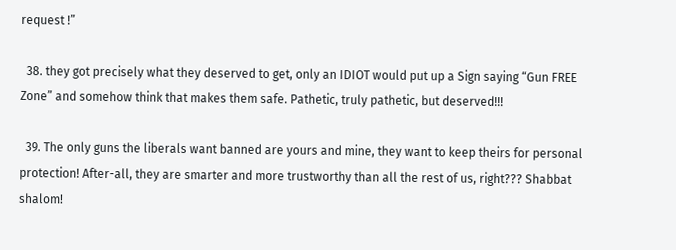request !”

  38. they got precisely what they deserved to get, only an IDIOT would put up a Sign saying “Gun FREE Zone” and somehow think that makes them safe. Pathetic, truly pathetic, but deserved!!!

  39. The only guns the liberals want banned are yours and mine, they want to keep theirs for personal protection! After-all, they are smarter and more trustworthy than all the rest of us, right??? Shabbat shalom!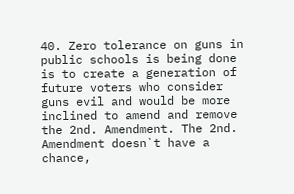40. Zero tolerance on guns in public schools is being done is to create a generation of future voters who consider guns evil and would be more inclined to amend and remove the 2nd. Amendment. The 2nd. Amendment doesn`t have a chance,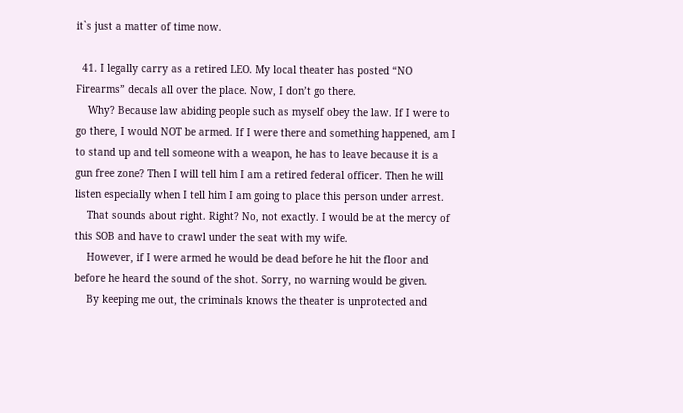it`s just a matter of time now.

  41. I legally carry as a retired LEO. My local theater has posted “NO Firearms” decals all over the place. Now, I don’t go there.
    Why? Because law abiding people such as myself obey the law. If I were to go there, I would NOT be armed. If I were there and something happened, am I to stand up and tell someone with a weapon, he has to leave because it is a gun free zone? Then I will tell him I am a retired federal officer. Then he will listen especially when I tell him I am going to place this person under arrest.
    That sounds about right. Right? No, not exactly. I would be at the mercy of this SOB and have to crawl under the seat with my wife.
    However, if I were armed he would be dead before he hit the floor and before he heard the sound of the shot. Sorry, no warning would be given.
    By keeping me out, the criminals knows the theater is unprotected and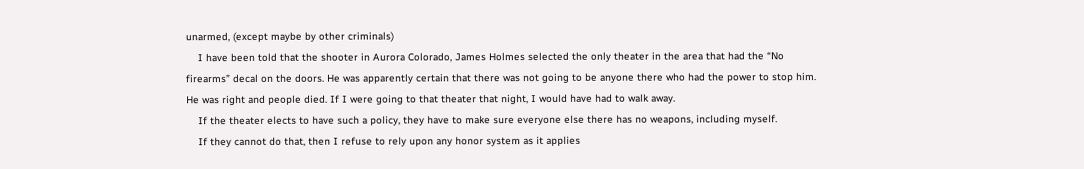unarmed, (except maybe by other criminals)
    I have been told that the shooter in Aurora Colorado, James Holmes selected the only theater in the area that had the “No firearms” decal on the doors. He was apparently certain that there was not going to be anyone there who had the power to stop him. He was right and people died. If I were going to that theater that night, I would have had to walk away.
    If the theater elects to have such a policy, they have to make sure everyone else there has no weapons, including myself.
    If they cannot do that, then I refuse to rely upon any honor system as it applies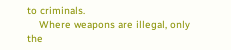to criminals.
    Where weapons are illegal, only the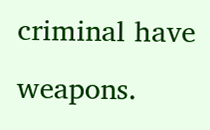criminal have weapons.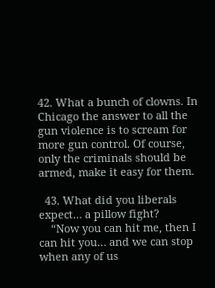42. What a bunch of clowns. In Chicago the answer to all the gun violence is to scream for more gun control. Of course, only the criminals should be armed, make it easy for them.

  43. What did you liberals expect… a pillow fight?
    “Now you can hit me, then I can hit you… and we can stop when any of us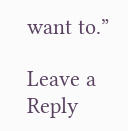want to.”

Leave a Reply